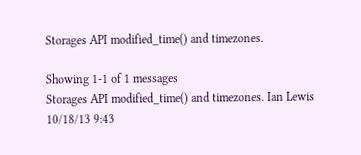Storages API modified_time() and timezones.

Showing 1-1 of 1 messages
Storages API modified_time() and timezones. Ian Lewis 10/18/13 9:43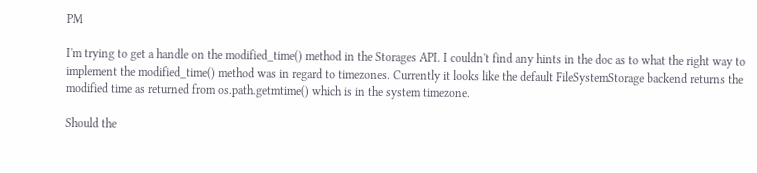PM

I'm trying to get a handle on the modified_time() method in the Storages API. I couldn't find any hints in the doc as to what the right way to implement the modified_time() method was in regard to timezones. Currently it looks like the default FileSystemStorage backend returns the modified time as returned from os.path.getmtime() which is in the system timezone.

Should the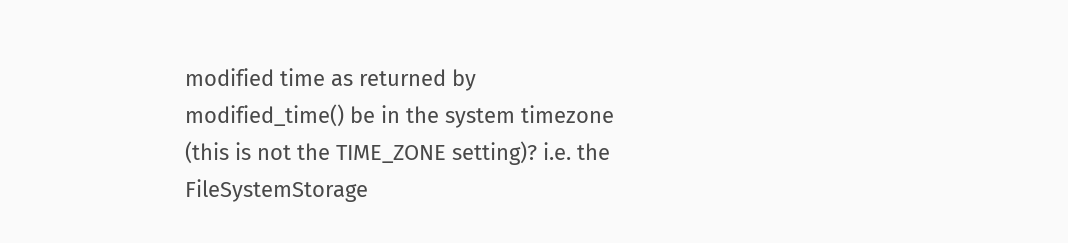modified time as returned by modified_time() be in the system timezone (this is not the TIME_ZONE setting)? i.e. the FileSystemStorage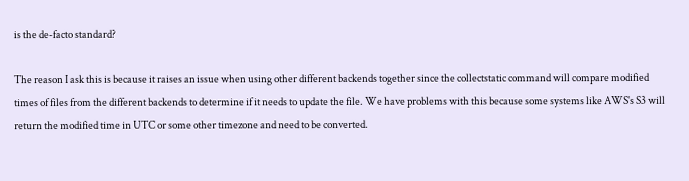is the de-facto standard?

The reason I ask this is because it raises an issue when using other different backends together since the collectstatic command will compare modified times of files from the different backends to determine if it needs to update the file. We have problems with this because some systems like AWS's S3 will return the modified time in UTC or some other timezone and need to be converted.